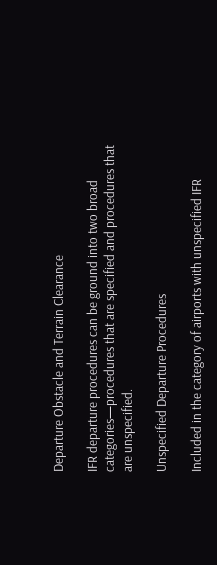Departure Obstacle and Terrain Clearance

IFR departure procedures can be ground into two broad categories—procedures that are specified and procedures that are unspecified.

Unspecified Departure Procedures

Included in the category of airports with unspecified IFR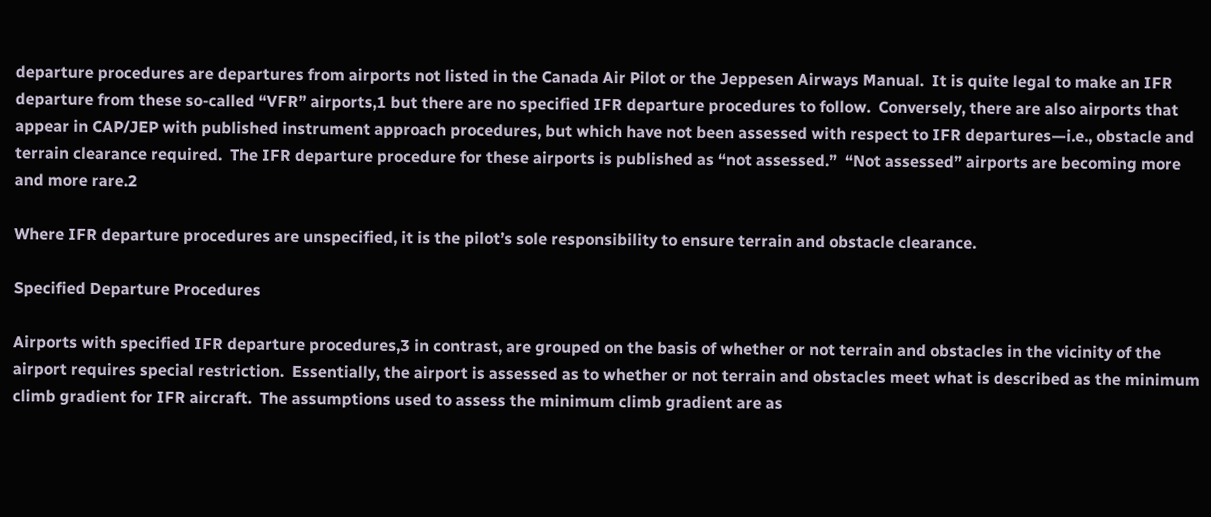departure procedures are departures from airports not listed in the Canada Air Pilot or the Jeppesen Airways Manual.  It is quite legal to make an IFR departure from these so-called “VFR” airports,1 but there are no specified IFR departure procedures to follow.  Conversely, there are also airports that appear in CAP/JEP with published instrument approach procedures, but which have not been assessed with respect to IFR departures—i.e., obstacle and terrain clearance required.  The IFR departure procedure for these airports is published as “not assessed.”  “Not assessed” airports are becoming more and more rare.2

Where IFR departure procedures are unspecified, it is the pilot’s sole responsibility to ensure terrain and obstacle clearance.

Specified Departure Procedures

Airports with specified IFR departure procedures,3 in contrast, are grouped on the basis of whether or not terrain and obstacles in the vicinity of the airport requires special restriction.  Essentially, the airport is assessed as to whether or not terrain and obstacles meet what is described as the minimum climb gradient for IFR aircraft.  The assumptions used to assess the minimum climb gradient are as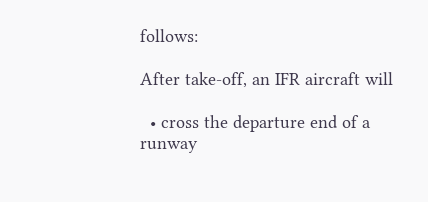follows:

After take-off, an IFR aircraft will

  • cross the departure end of a runway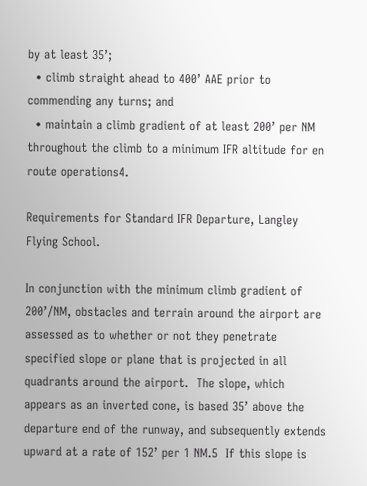by at least 35’;
  • climb straight ahead to 400’ AAE prior to commending any turns; and
  • maintain a climb gradient of at least 200’ per NM throughout the climb to a minimum IFR altitude for en route operations4.

Requirements for Standard IFR Departure, Langley Flying School.

In conjunction with the minimum climb gradient of 200’/NM, obstacles and terrain around the airport are assessed as to whether or not they penetrate specified slope or plane that is projected in all quadrants around the airport.  The slope, which appears as an inverted cone, is based 35’ above the departure end of the runway, and subsequently extends upward at a rate of 152’ per 1 NM.5  If this slope is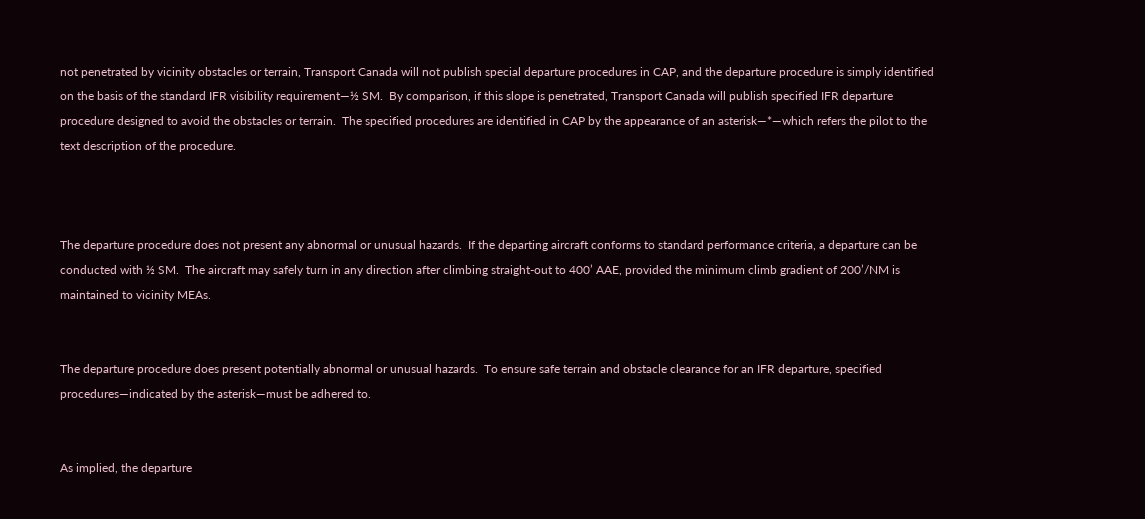not penetrated by vicinity obstacles or terrain, Transport Canada will not publish special departure procedures in CAP, and the departure procedure is simply identified on the basis of the standard IFR visibility requirement—½ SM.  By comparison, if this slope is penetrated, Transport Canada will publish specified IFR departure procedure designed to avoid the obstacles or terrain.  The specified procedures are identified in CAP by the appearance of an asterisk—*—which refers the pilot to the text description of the procedure.



The departure procedure does not present any abnormal or unusual hazards.  If the departing aircraft conforms to standard performance criteria, a departure can be conducted with ½ SM.  The aircraft may safely turn in any direction after climbing straight-out to 400’ AAE, provided the minimum climb gradient of 200’/NM is maintained to vicinity MEAs.


The departure procedure does present potentially abnormal or unusual hazards.  To ensure safe terrain and obstacle clearance for an IFR departure, specified procedures—indicated by the asterisk—must be adhered to.


As implied, the departure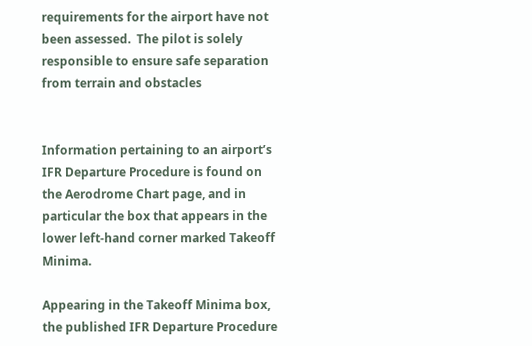requirements for the airport have not been assessed.  The pilot is solely responsible to ensure safe separation from terrain and obstacles


Information pertaining to an airport’s IFR Departure Procedure is found on the Aerodrome Chart page, and in particular the box that appears in the lower left-hand corner marked Takeoff Minima.

Appearing in the Takeoff Minima box, the published IFR Departure Procedure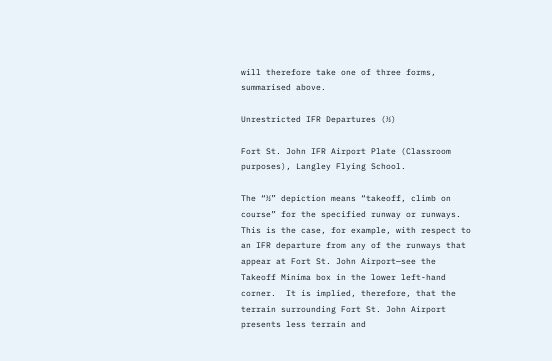will therefore take one of three forms, summarised above.

Unrestricted IFR Departures (½)

Fort St. John IFR Airport Plate (Classroom purposes), Langley Flying School.

The “½” depiction means “takeoff, climb on course” for the specified runway or runways.  This is the case, for example, with respect to an IFR departure from any of the runways that appear at Fort St. John Airport—see the Takeoff Minima box in the lower left-hand corner.  It is implied, therefore, that the terrain surrounding Fort St. John Airport presents less terrain and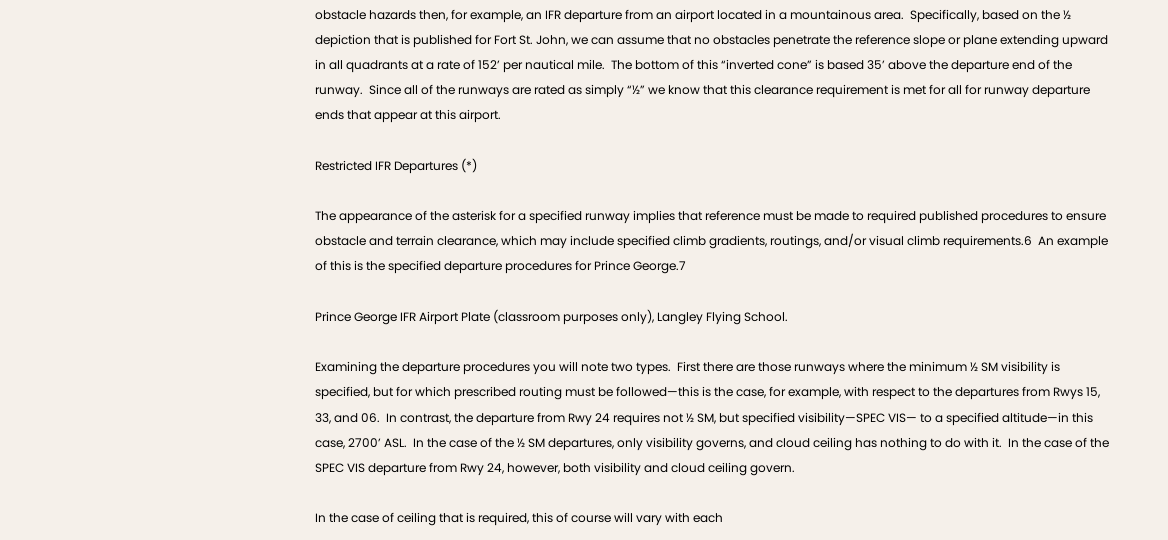obstacle hazards then, for example, an IFR departure from an airport located in a mountainous area.  Specifically, based on the ½ depiction that is published for Fort St. John, we can assume that no obstacles penetrate the reference slope or plane extending upward in all quadrants at a rate of 152’ per nautical mile.  The bottom of this “inverted cone” is based 35’ above the departure end of the runway.  Since all of the runways are rated as simply “½” we know that this clearance requirement is met for all for runway departure ends that appear at this airport.

Restricted IFR Departures (*)

The appearance of the asterisk for a specified runway implies that reference must be made to required published procedures to ensure obstacle and terrain clearance, which may include specified climb gradients, routings, and/or visual climb requirements.6  An example of this is the specified departure procedures for Prince George.7

Prince George IFR Airport Plate (classroom purposes only), Langley Flying School.

Examining the departure procedures you will note two types.  First there are those runways where the minimum ½ SM visibility is specified, but for which prescribed routing must be followed—this is the case, for example, with respect to the departures from Rwys 15, 33, and 06.  In contrast, the departure from Rwy 24 requires not ½ SM, but specified visibility—SPEC VIS— to a specified altitude—in this case, 2700’ ASL.  In the case of the ½ SM departures, only visibility governs, and cloud ceiling has nothing to do with it.  In the case of the SPEC VIS departure from Rwy 24, however, both visibility and cloud ceiling govern.

In the case of ceiling that is required, this of course will vary with each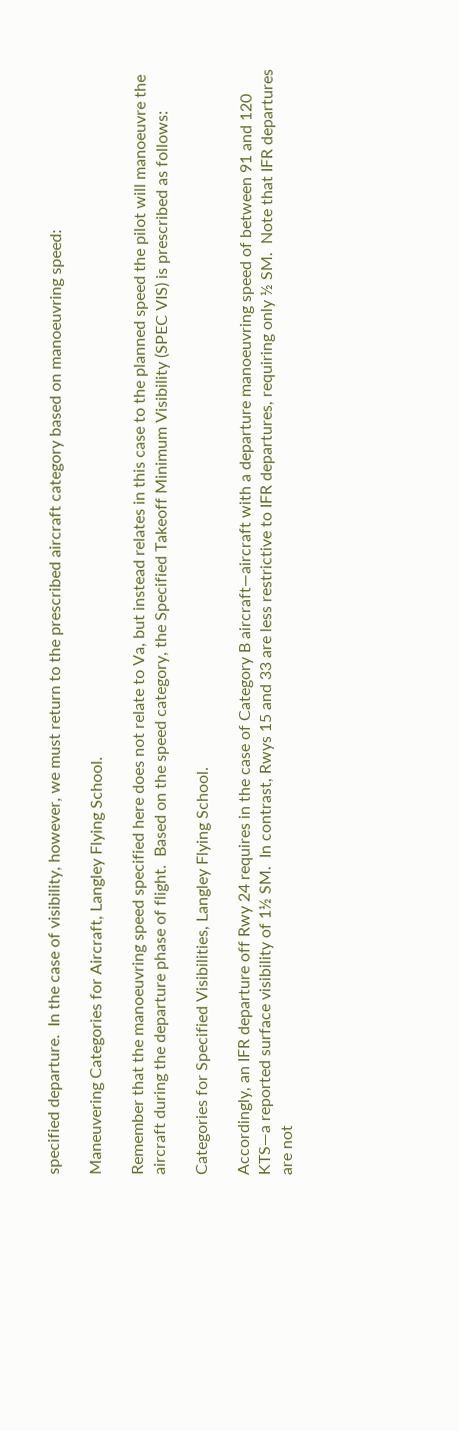specified departure.  In the case of visibility, however, we must return to the prescribed aircraft category based on manoeuvring speed:

Maneuvering Categories for Aircraft, Langley Flying School.

Remember that the manoeuvring speed specified here does not relate to Va, but instead relates in this case to the planned speed the pilot will manoeuvre the aircraft during the departure phase of flight.  Based on the speed category, the Specified Takeoff Minimum Visibility (SPEC VIS) is prescribed as follows:

Categories for Specified Visibilities, Langley Flying School.

Accordingly, an IFR departure off Rwy 24 requires in the case of Category B aircraft—aircraft with a departure manoeuvring speed of between 91 and 120 KTS—a reported surface visibility of 1½ SM.  In contrast, Rwys 15 and 33 are less restrictive to IFR departures, requiring only ½ SM.  Note that IFR departures are not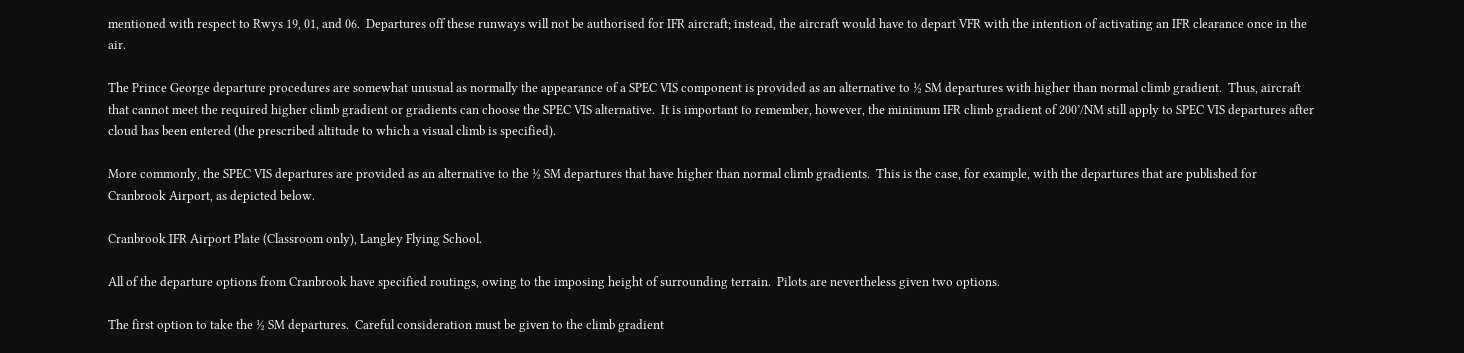mentioned with respect to Rwys 19, 01, and 06.  Departures off these runways will not be authorised for IFR aircraft; instead, the aircraft would have to depart VFR with the intention of activating an IFR clearance once in the air.

The Prince George departure procedures are somewhat unusual as normally the appearance of a SPEC VIS component is provided as an alternative to ½ SM departures with higher than normal climb gradient.  Thus, aircraft that cannot meet the required higher climb gradient or gradients can choose the SPEC VIS alternative.  It is important to remember, however, the minimum IFR climb gradient of 200’/NM still apply to SPEC VIS departures after cloud has been entered (the prescribed altitude to which a visual climb is specified).

More commonly, the SPEC VIS departures are provided as an alternative to the ½ SM departures that have higher than normal climb gradients.  This is the case, for example, with the departures that are published for Cranbrook Airport, as depicted below.

Cranbrook IFR Airport Plate (Classroom only), Langley Flying School.

All of the departure options from Cranbrook have specified routings, owing to the imposing height of surrounding terrain.  Pilots are nevertheless given two options.

The first option to take the ½ SM departures.  Careful consideration must be given to the climb gradient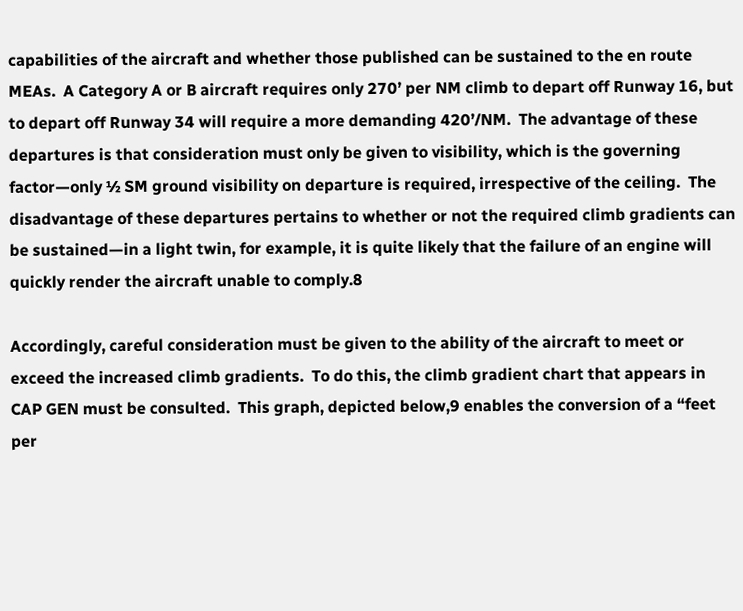capabilities of the aircraft and whether those published can be sustained to the en route MEAs.  A Category A or B aircraft requires only 270’ per NM climb to depart off Runway 16, but to depart off Runway 34 will require a more demanding 420’/NM.  The advantage of these departures is that consideration must only be given to visibility, which is the governing factor—only ½ SM ground visibility on departure is required, irrespective of the ceiling.  The disadvantage of these departures pertains to whether or not the required climb gradients can be sustained—in a light twin, for example, it is quite likely that the failure of an engine will quickly render the aircraft unable to comply.8

Accordingly, careful consideration must be given to the ability of the aircraft to meet or exceed the increased climb gradients.  To do this, the climb gradient chart that appears in CAP GEN must be consulted.  This graph, depicted below,9 enables the conversion of a “feet per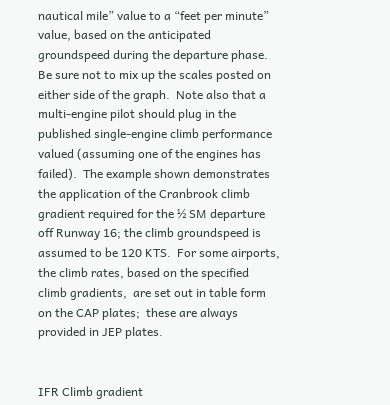nautical mile” value to a “feet per minute” value, based on the anticipated groundspeed during the departure phase.  Be sure not to mix up the scales posted on either side of the graph.  Note also that a multi-engine pilot should plug in the published single-engine climb performance valued (assuming one of the engines has failed).  The example shown demonstrates the application of the Cranbrook climb gradient required for the ½ SM departure off Runway 16; the climb groundspeed is assumed to be 120 KTS.  For some airports, the climb rates, based on the specified climb gradients,  are set out in table form on the CAP plates;  these are always provided in JEP plates.


IFR Climb gradient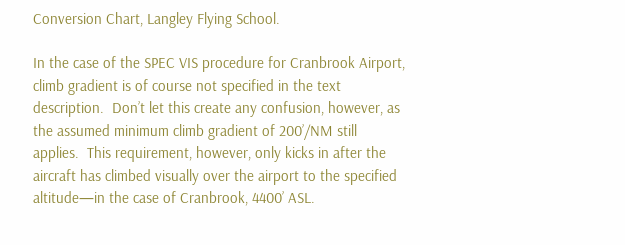Conversion Chart, Langley Flying School.

In the case of the SPEC VIS procedure for Cranbrook Airport, climb gradient is of course not specified in the text description.  Don’t let this create any confusion, however, as the assumed minimum climb gradient of 200’/NM still applies.  This requirement, however, only kicks in after the aircraft has climbed visually over the airport to the specified altitude—in the case of Cranbrook, 4400’ ASL.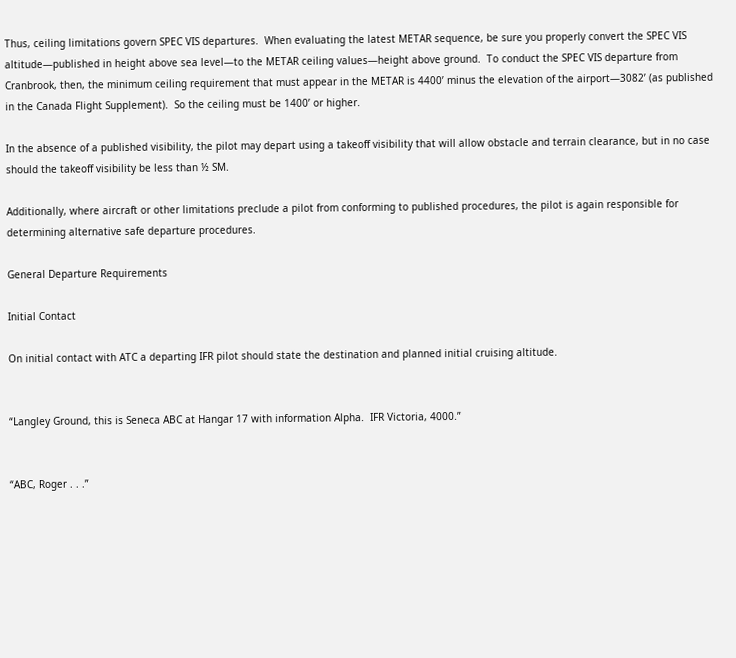Thus, ceiling limitations govern SPEC VIS departures.  When evaluating the latest METAR sequence, be sure you properly convert the SPEC VIS altitude—published in height above sea level—to the METAR ceiling values—height above ground.  To conduct the SPEC VIS departure from Cranbrook, then, the minimum ceiling requirement that must appear in the METAR is 4400’ minus the elevation of the airport—3082’ (as published in the Canada Flight Supplement).  So the ceiling must be 1400’ or higher.

In the absence of a published visibility, the pilot may depart using a takeoff visibility that will allow obstacle and terrain clearance, but in no case should the takeoff visibility be less than ½ SM.

Additionally, where aircraft or other limitations preclude a pilot from conforming to published procedures, the pilot is again responsible for determining alternative safe departure procedures.

General Departure Requirements

Initial Contact

On initial contact with ATC a departing IFR pilot should state the destination and planned initial cruising altitude.


“Langley Ground, this is Seneca ABC at Hangar 17 with information Alpha.  IFR Victoria, 4000.”


“ABC, Roger . . .”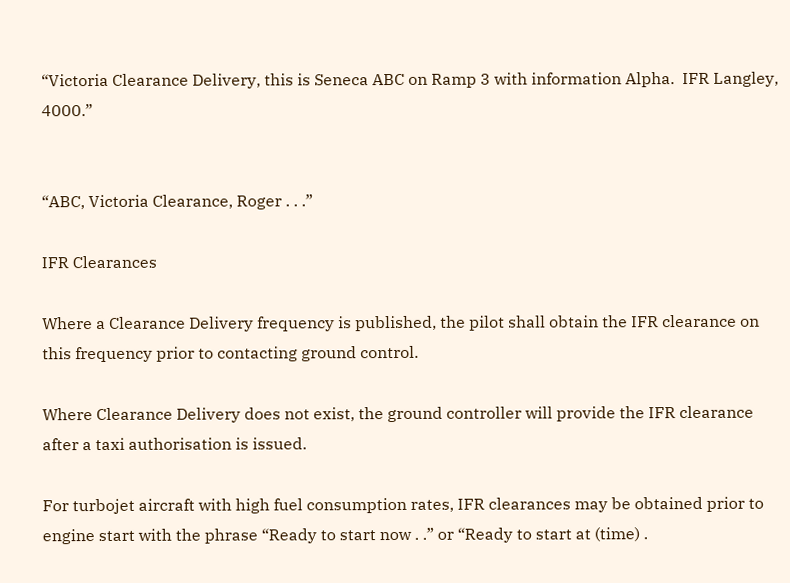“Victoria Clearance Delivery, this is Seneca ABC on Ramp 3 with information Alpha.  IFR Langley, 4000.”


“ABC, Victoria Clearance, Roger . . .”

IFR Clearances

Where a Clearance Delivery frequency is published, the pilot shall obtain the IFR clearance on this frequency prior to contacting ground control.

Where Clearance Delivery does not exist, the ground controller will provide the IFR clearance after a taxi authorisation is issued.

For turbojet aircraft with high fuel consumption rates, IFR clearances may be obtained prior to engine start with the phrase “Ready to start now . .” or “Ready to start at (time) .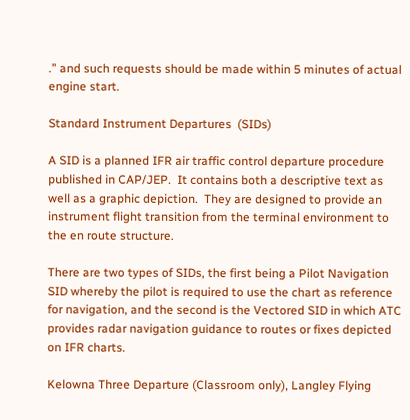.” and such requests should be made within 5 minutes of actual engine start.

Standard Instrument Departures  (SIDs)

A SID is a planned IFR air traffic control departure procedure published in CAP/JEP.  It contains both a descriptive text as well as a graphic depiction.  They are designed to provide an instrument flight transition from the terminal environment to the en route structure.

There are two types of SIDs, the first being a Pilot Navigation SID whereby the pilot is required to use the chart as reference for navigation, and the second is the Vectored SID in which ATC provides radar navigation guidance to routes or fixes depicted on IFR charts.

Kelowna Three Departure (Classroom only), Langley Flying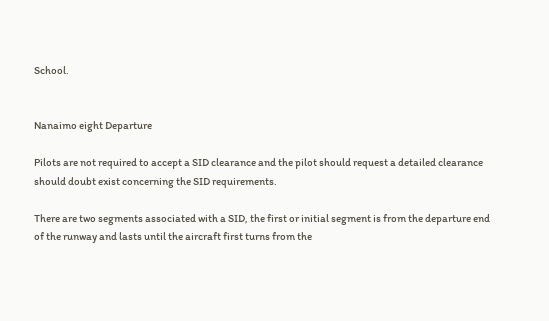School.


Nanaimo eight Departure

Pilots are not required to accept a SID clearance and the pilot should request a detailed clearance should doubt exist concerning the SID requirements.

There are two segments associated with a SID, the first or initial segment is from the departure end of the runway and lasts until the aircraft first turns from the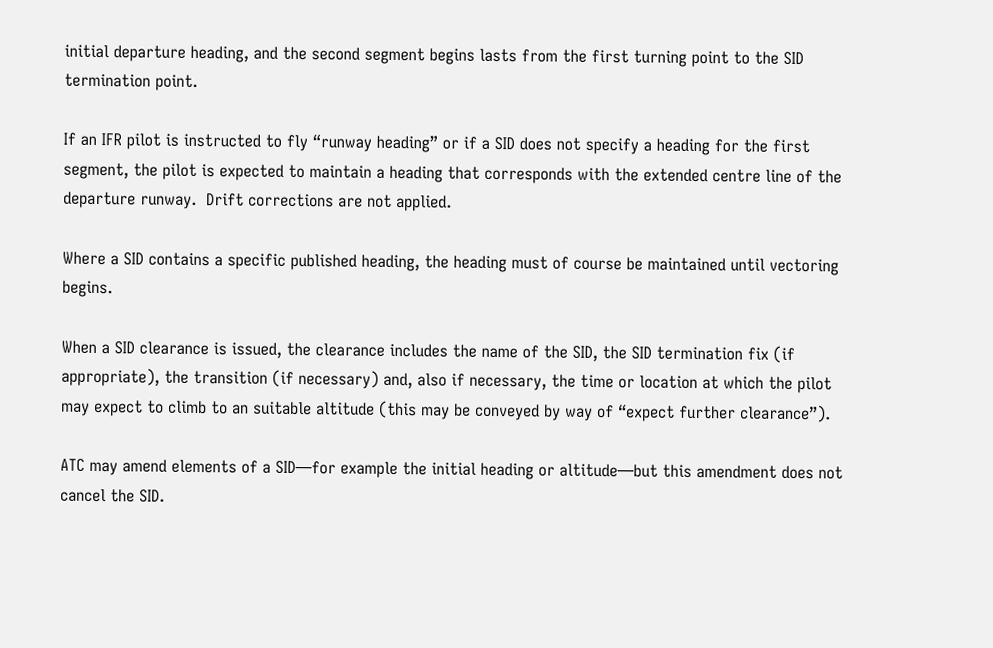initial departure heading, and the second segment begins lasts from the first turning point to the SID termination point.

If an IFR pilot is instructed to fly “runway heading” or if a SID does not specify a heading for the first segment, the pilot is expected to maintain a heading that corresponds with the extended centre line of the departure runway.  Drift corrections are not applied.

Where a SID contains a specific published heading, the heading must of course be maintained until vectoring begins.

When a SID clearance is issued, the clearance includes the name of the SID, the SID termination fix (if appropriate), the transition (if necessary) and, also if necessary, the time or location at which the pilot may expect to climb to an suitable altitude (this may be conveyed by way of “expect further clearance”).

ATC may amend elements of a SID—for example the initial heading or altitude—but this amendment does not cancel the SID.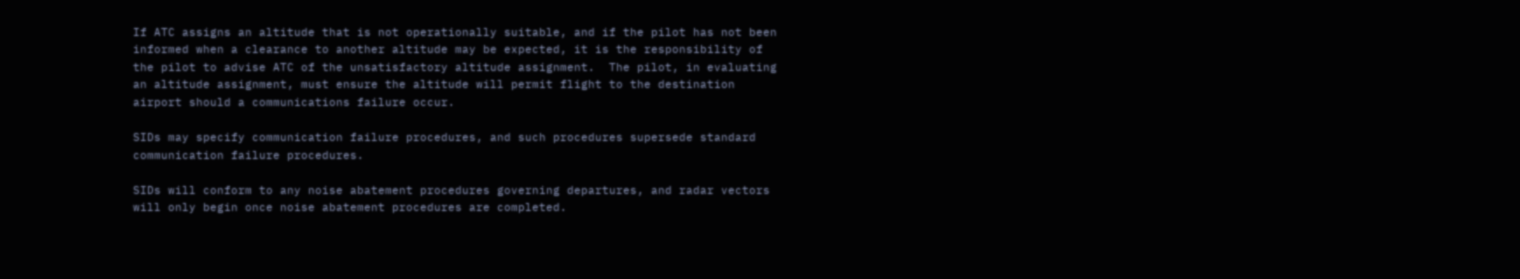If ATC assigns an altitude that is not operationally suitable, and if the pilot has not been informed when a clearance to another altitude may be expected, it is the responsibility of the pilot to advise ATC of the unsatisfactory altitude assignment.  The pilot, in evaluating an altitude assignment, must ensure the altitude will permit flight to the destination airport should a communications failure occur.

SIDs may specify communication failure procedures, and such procedures supersede standard communication failure procedures.

SIDs will conform to any noise abatement procedures governing departures, and radar vectors will only begin once noise abatement procedures are completed.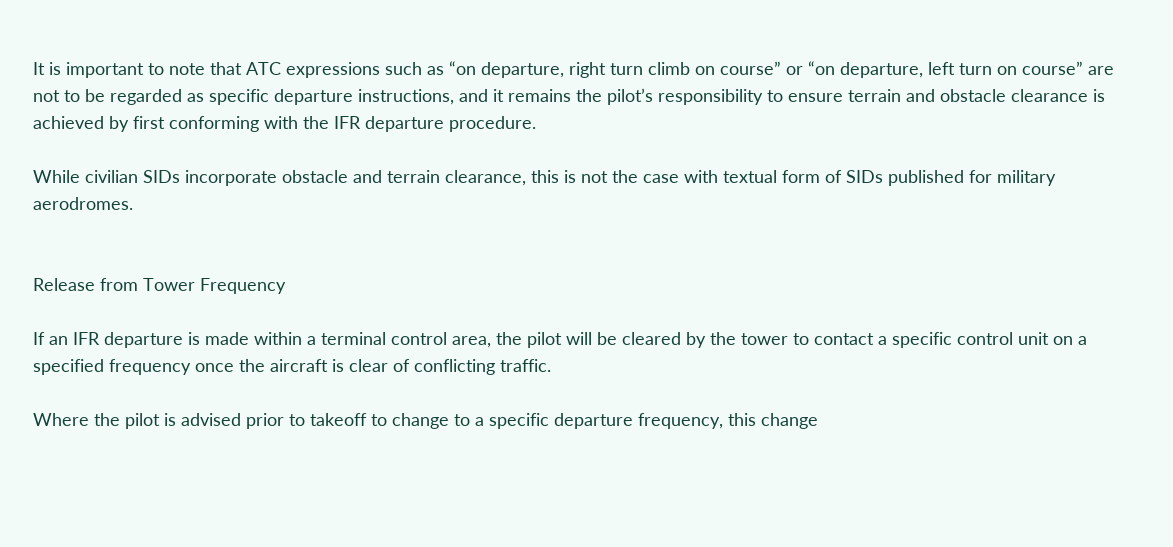It is important to note that ATC expressions such as “on departure, right turn climb on course” or “on departure, left turn on course” are not to be regarded as specific departure instructions, and it remains the pilot’s responsibility to ensure terrain and obstacle clearance is achieved by first conforming with the IFR departure procedure.

While civilian SIDs incorporate obstacle and terrain clearance, this is not the case with textual form of SIDs published for military aerodromes.


Release from Tower Frequency

If an IFR departure is made within a terminal control area, the pilot will be cleared by the tower to contact a specific control unit on a specified frequency once the aircraft is clear of conflicting traffic.

Where the pilot is advised prior to takeoff to change to a specific departure frequency, this change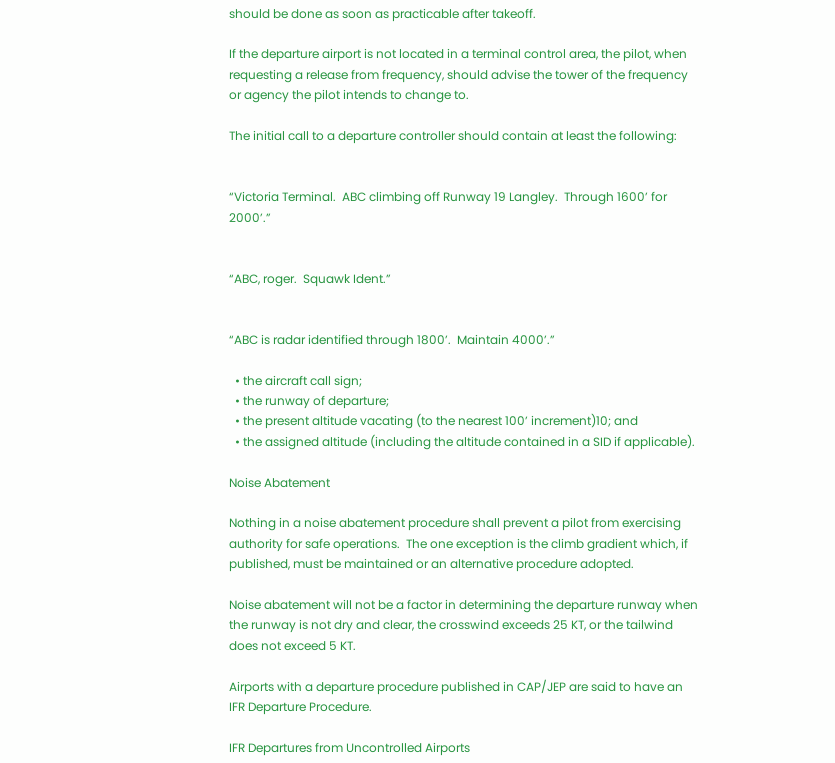should be done as soon as practicable after takeoff.

If the departure airport is not located in a terminal control area, the pilot, when requesting a release from frequency, should advise the tower of the frequency or agency the pilot intends to change to.

The initial call to a departure controller should contain at least the following:


“Victoria Terminal.  ABC climbing off Runway 19 Langley.  Through 1600’ for 2000’.”


“ABC, roger.  Squawk Ident.”


“ABC is radar identified through 1800’.  Maintain 4000’.”

  • the aircraft call sign;
  • the runway of departure;
  • the present altitude vacating (to the nearest 100’ increment)10; and
  • the assigned altitude (including the altitude contained in a SID if applicable).

Noise Abatement

Nothing in a noise abatement procedure shall prevent a pilot from exercising authority for safe operations.  The one exception is the climb gradient which, if published, must be maintained or an alternative procedure adopted.

Noise abatement will not be a factor in determining the departure runway when the runway is not dry and clear, the crosswind exceeds 25 KT, or the tailwind does not exceed 5 KT.

Airports with a departure procedure published in CAP/JEP are said to have an IFR Departure Procedure.

IFR Departures from Uncontrolled Airports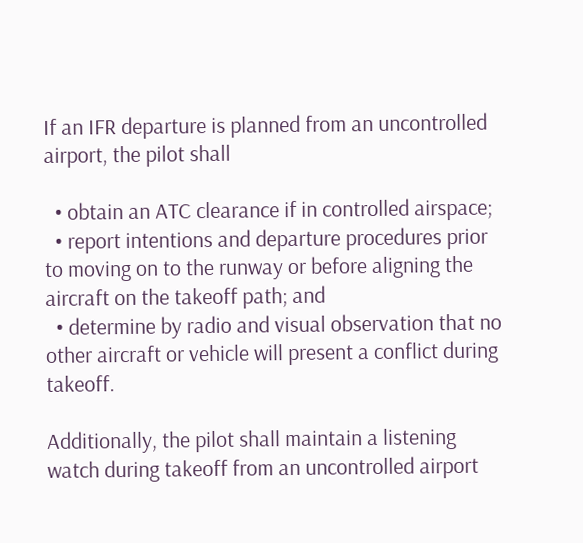If an IFR departure is planned from an uncontrolled airport, the pilot shall

  • obtain an ATC clearance if in controlled airspace;
  • report intentions and departure procedures prior to moving on to the runway or before aligning the aircraft on the takeoff path; and
  • determine by radio and visual observation that no other aircraft or vehicle will present a conflict during takeoff.

Additionally, the pilot shall maintain a listening watch during takeoff from an uncontrolled airport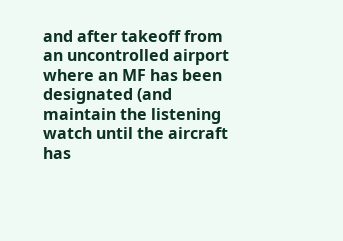and after takeoff from an uncontrolled airport where an MF has been designated (and maintain the listening watch until the aircraft has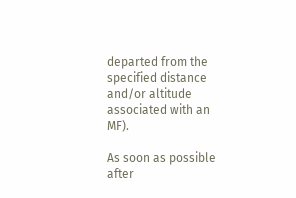departed from the specified distance and/or altitude associated with an MF).

As soon as possible after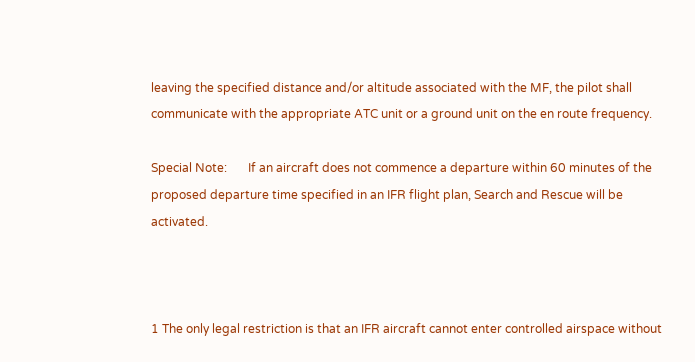leaving the specified distance and/or altitude associated with the MF, the pilot shall communicate with the appropriate ATC unit or a ground unit on the en route frequency.

Special Note:       If an aircraft does not commence a departure within 60 minutes of the proposed departure time specified in an IFR flight plan, Search and Rescue will be activated.



1 The only legal restriction is that an IFR aircraft cannot enter controlled airspace without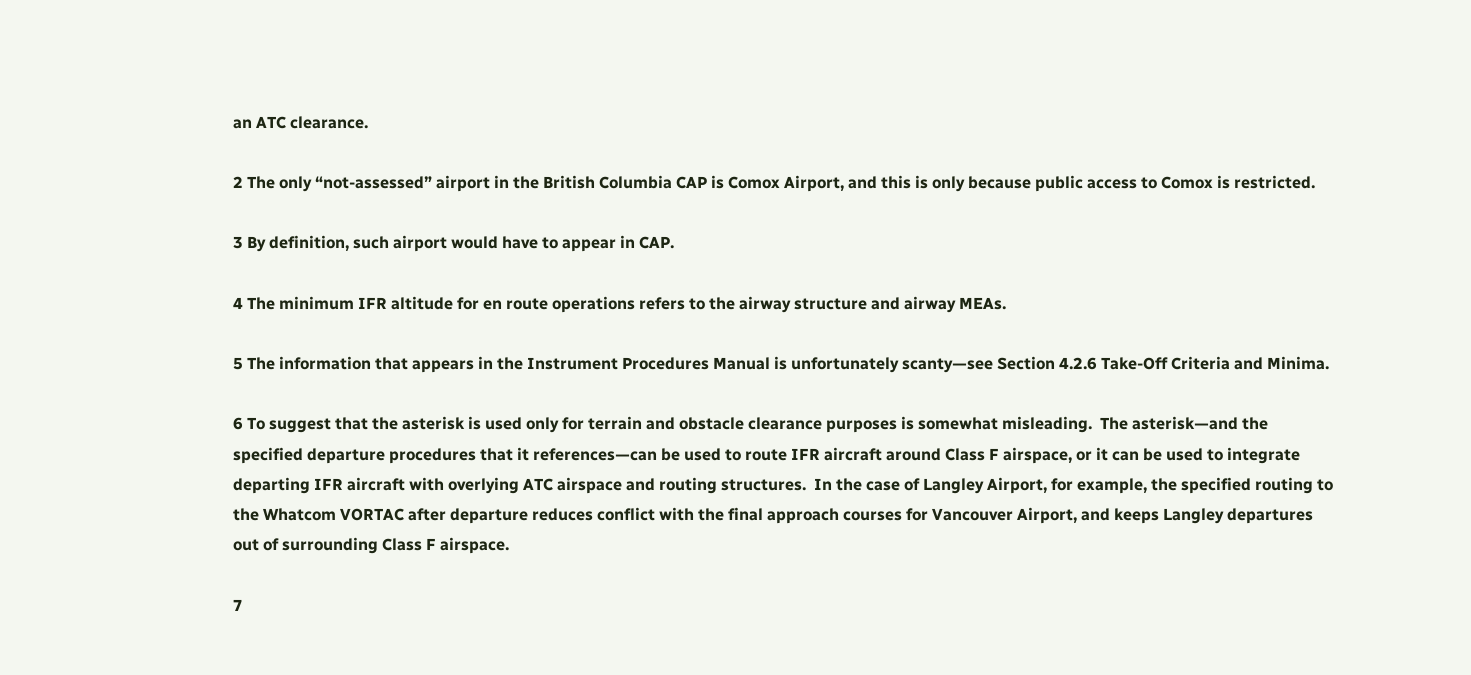an ATC clearance.

2 The only “not-assessed” airport in the British Columbia CAP is Comox Airport, and this is only because public access to Comox is restricted.

3 By definition, such airport would have to appear in CAP.

4 The minimum IFR altitude for en route operations refers to the airway structure and airway MEAs.

5 The information that appears in the Instrument Procedures Manual is unfortunately scanty—see Section 4.2.6 Take-Off Criteria and Minima.

6 To suggest that the asterisk is used only for terrain and obstacle clearance purposes is somewhat misleading.  The asterisk—and the specified departure procedures that it references—can be used to route IFR aircraft around Class F airspace, or it can be used to integrate departing IFR aircraft with overlying ATC airspace and routing structures.  In the case of Langley Airport, for example, the specified routing to the Whatcom VORTAC after departure reduces conflict with the final approach courses for Vancouver Airport, and keeps Langley departures out of surrounding Class F airspace.

7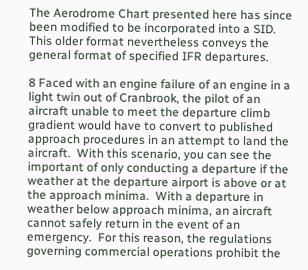The Aerodrome Chart presented here has since been modified to be incorporated into a SID.  This older format nevertheless conveys the general format of specified IFR departures.

8 Faced with an engine failure of an engine in a light twin out of Cranbrook, the pilot of an aircraft unable to meet the departure climb gradient would have to convert to published approach procedures in an attempt to land the aircraft.  With this scenario, you can see the important of only conducting a departure if the weather at the departure airport is above or at the approach minima.  With a departure in weather below approach minima, an aircraft cannot safely return in the event of an emergency.  For this reason, the regulations governing commercial operations prohibit the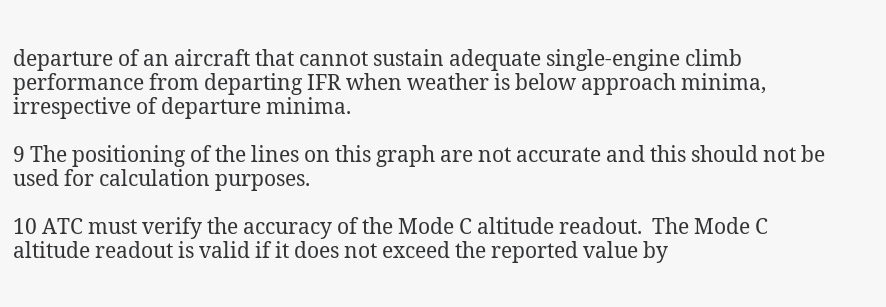departure of an aircraft that cannot sustain adequate single-engine climb performance from departing IFR when weather is below approach minima, irrespective of departure minima.

9 The positioning of the lines on this graph are not accurate and this should not be used for calculation purposes.

10 ATC must verify the accuracy of the Mode C altitude readout.  The Mode C altitude readout is valid if it does not exceed the reported value by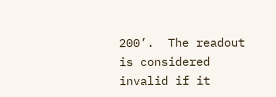200’.  The readout is considered invalid if it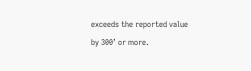exceeds the reported value by 300’ or more.